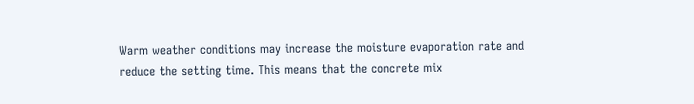Warm weather conditions may increase the moisture evaporation rate and reduce the setting time. This means that the concrete mix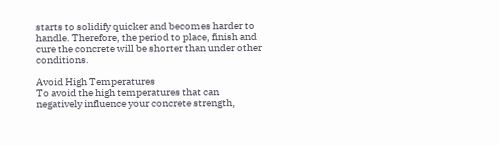starts to solidify quicker and becomes harder to handle. Therefore, the period to place, finish and cure the concrete will be shorter than under other conditions.

Avoid High Temperatures
To avoid the high temperatures that can negatively influence your concrete strength,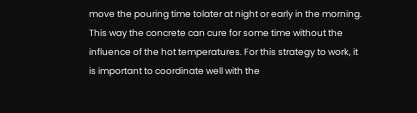move the pouring time tolater at night or early in the morning. This way the concrete can cure for some time without the influence of the hot temperatures. For this strategy to work, it is important to coordinate well with the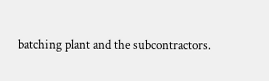batching plant and the subcontractors.